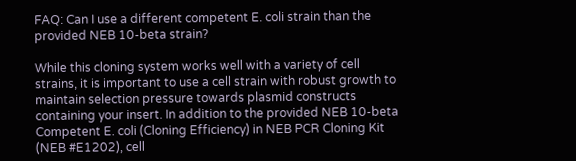FAQ: Can I use a different competent E. coli strain than the provided NEB 10-beta strain?

While this cloning system works well with a variety of cell strains, it is important to use a cell strain with robust growth to maintain selection pressure towards plasmid constructs containing your insert. In addition to the provided NEB 10-beta Competent E. coli (Cloning Efficiency) in NEB PCR Cloning Kit (NEB #E1202), cell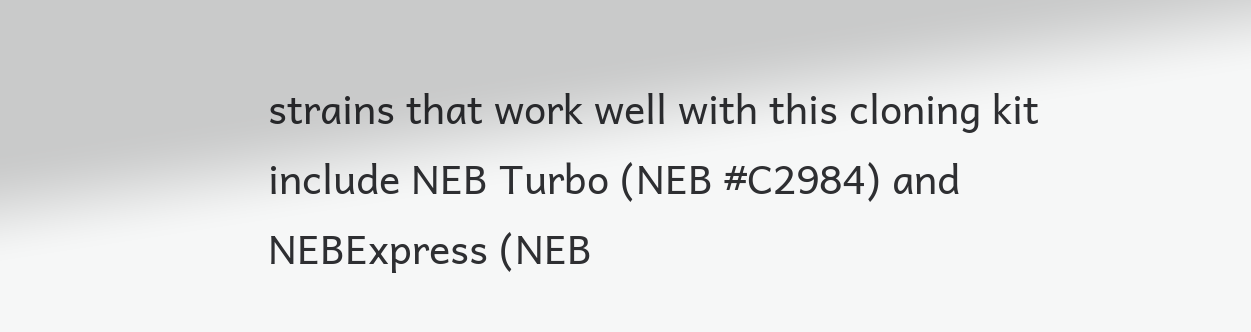strains that work well with this cloning kit include NEB Turbo (NEB #C2984) and NEBExpress (NEB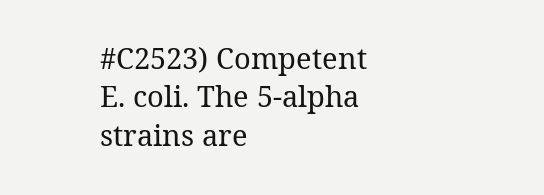#C2523) Competent E. coli. The 5-alpha strains are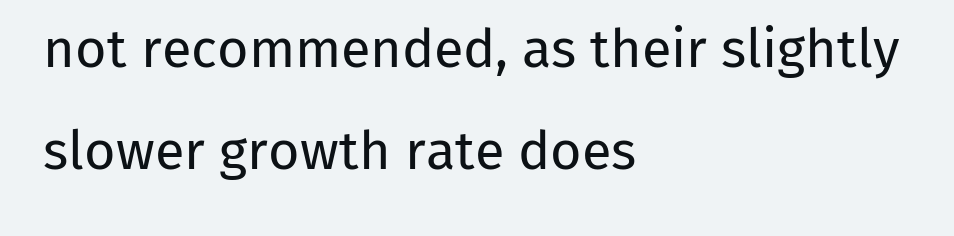not recommended, as their slightly slower growth rate does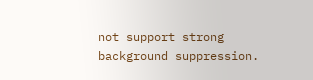not support strong background suppression.